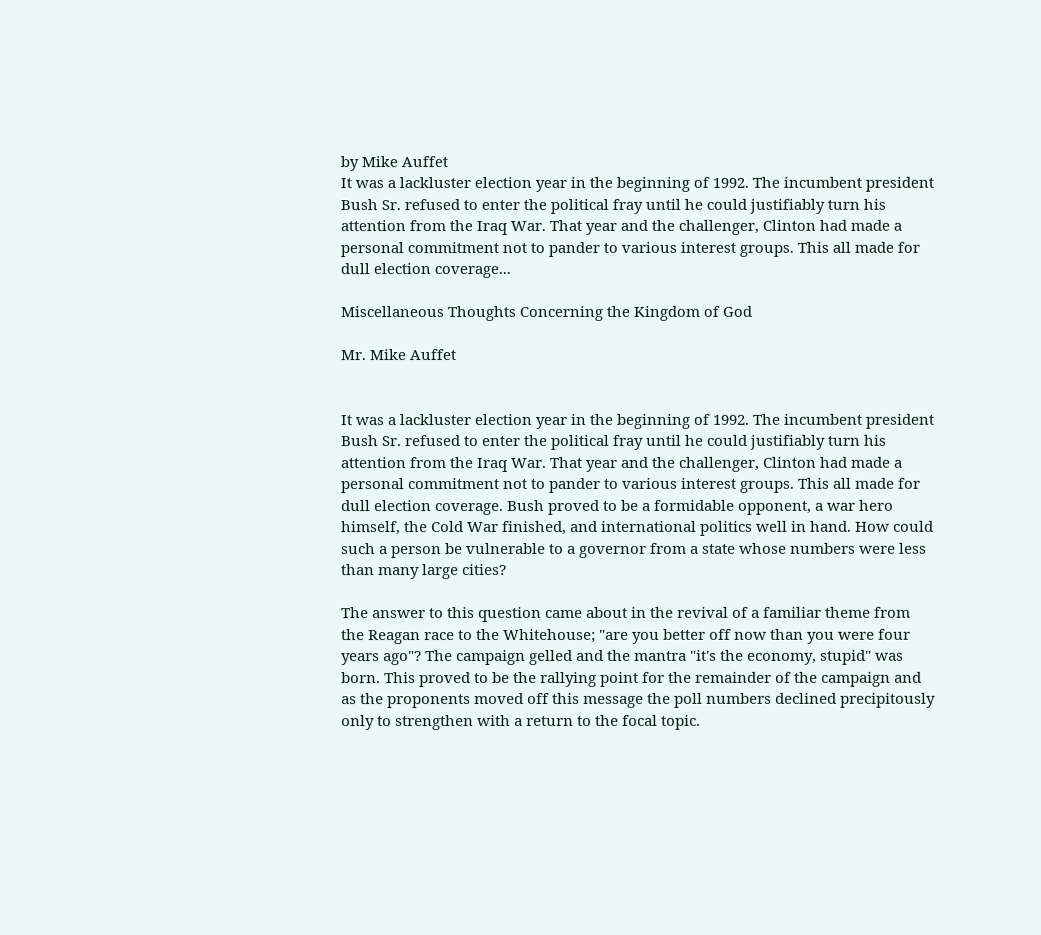by Mike Auffet
It was a lackluster election year in the beginning of 1992. The incumbent president Bush Sr. refused to enter the political fray until he could justifiably turn his attention from the Iraq War. That year and the challenger, Clinton had made a personal commitment not to pander to various interest groups. This all made for dull election coverage...

Miscellaneous Thoughts Concerning the Kingdom of God

Mr. Mike Auffet


It was a lackluster election year in the beginning of 1992. The incumbent president Bush Sr. refused to enter the political fray until he could justifiably turn his attention from the Iraq War. That year and the challenger, Clinton had made a personal commitment not to pander to various interest groups. This all made for dull election coverage. Bush proved to be a formidable opponent, a war hero himself, the Cold War finished, and international politics well in hand. How could such a person be vulnerable to a governor from a state whose numbers were less than many large cities?

The answer to this question came about in the revival of a familiar theme from the Reagan race to the Whitehouse; "are you better off now than you were four years ago"? The campaign gelled and the mantra "it's the economy, stupid" was born. This proved to be the rallying point for the remainder of the campaign and as the proponents moved off this message the poll numbers declined precipitously only to strengthen with a return to the focal topic.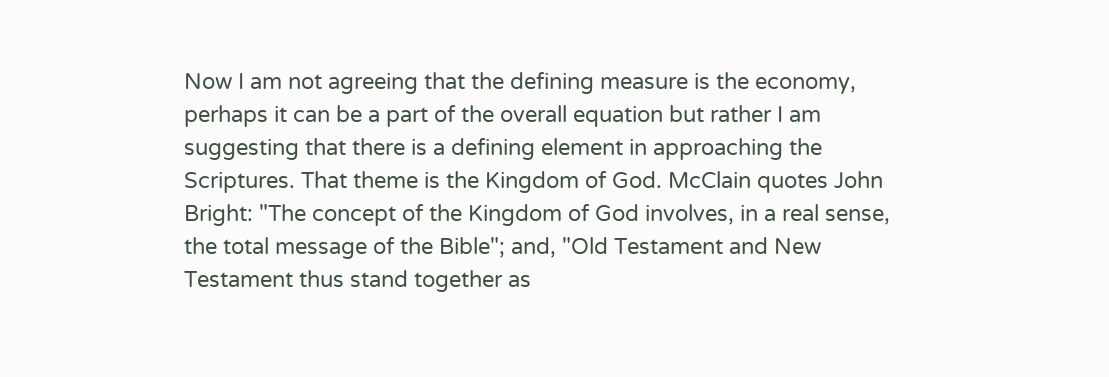Now I am not agreeing that the defining measure is the economy, perhaps it can be a part of the overall equation but rather I am suggesting that there is a defining element in approaching the Scriptures. That theme is the Kingdom of God. McClain quotes John Bright: "The concept of the Kingdom of God involves, in a real sense, the total message of the Bible"; and, "Old Testament and New Testament thus stand together as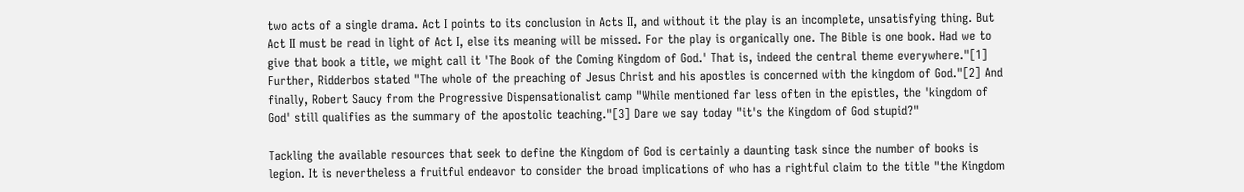two acts of a single drama. Act I points to its conclusion in Acts II, and without it the play is an incomplete, unsatisfying thing. But Act II must be read in light of Act I, else its meaning will be missed. For the play is organically one. The Bible is one book. Had we to give that book a title, we might call it 'The Book of the Coming Kingdom of God.' That is, indeed the central theme everywhere."[1] Further, Ridderbos stated "The whole of the preaching of Jesus Christ and his apostles is concerned with the kingdom of God."[2] And finally, Robert Saucy from the Progressive Dispensationalist camp "While mentioned far less often in the epistles, the 'kingdom of God' still qualifies as the summary of the apostolic teaching."[3] Dare we say today "it's the Kingdom of God stupid?"

Tackling the available resources that seek to define the Kingdom of God is certainly a daunting task since the number of books is legion. It is nevertheless a fruitful endeavor to consider the broad implications of who has a rightful claim to the title "the Kingdom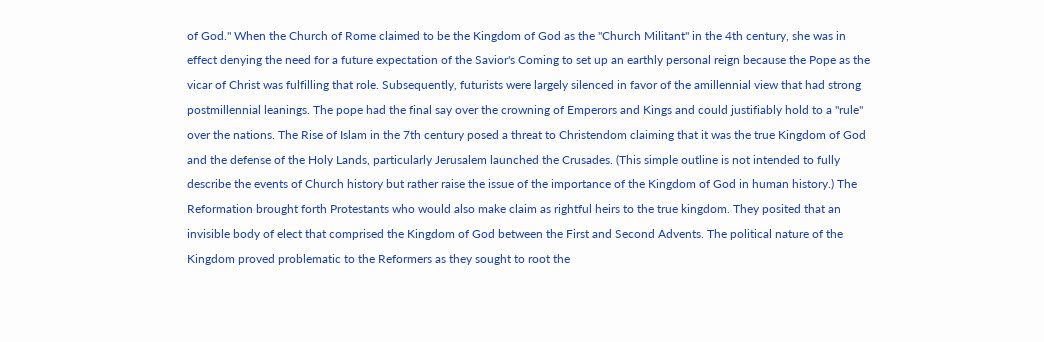of God." When the Church of Rome claimed to be the Kingdom of God as the "Church Militant" in the 4th century, she was in effect denying the need for a future expectation of the Savior's Coming to set up an earthly personal reign because the Pope as the vicar of Christ was fulfilling that role. Subsequently, futurists were largely silenced in favor of the amillennial view that had strong postmillennial leanings. The pope had the final say over the crowning of Emperors and Kings and could justifiably hold to a "rule" over the nations. The Rise of Islam in the 7th century posed a threat to Christendom claiming that it was the true Kingdom of God and the defense of the Holy Lands, particularly Jerusalem launched the Crusades. (This simple outline is not intended to fully describe the events of Church history but rather raise the issue of the importance of the Kingdom of God in human history.) The Reformation brought forth Protestants who would also make claim as rightful heirs to the true kingdom. They posited that an invisible body of elect that comprised the Kingdom of God between the First and Second Advents. The political nature of the Kingdom proved problematic to the Reformers as they sought to root the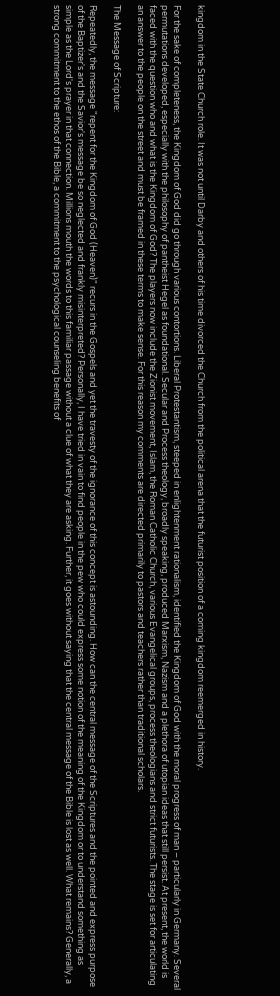kingdom in the State Church role. It was not until Darby and others of his time divorced the Church from the political arena that the futurist position of a coming kingdom reemerged in history.

For the sake of completeness, the Kingdom of God did go through various contortions. Liberal Protestantism, steeped in enlightenment rationalism, identified the Kingdom of God with the moral progress of man – particularly in Germany. Several permutations developed, especially with the philosophy of pantheist Hegel as foundational. Secular and Process theology, broadly speaking, produced Marxism, Nazism and a plethora of utopian ideas that still persist. At present, the world is faced with the question who and what is the Kingdom of God? The players now include the Zionist movement, Islam, the Roman Catholic Church, various Evangelical groups, process theologians and strict futurists. The stage is set for articulating an answer to the people on the street and must be framed in these terms to make sense. For this reason my comments are directed primarily to pastors and teachers rather than traditional scholars.

The Message of Scripture:

Repeatedly, the message "repent for the Kingdom of God (Heaven)" recurs in the Gospels and yet the travesty of the ignorance of this concept is astounding. How can the central message of the Scriptures and the pointed and express purpose of the Baptizer's and the Savior's message be so neglected and frankly misinterpreted? Personally, I have tried in vain to find people in the pew who could express some notion of the meaning of the Kingdom or to understand something as simple as the Lord's prayer in that connection. Millions mouth the words to this familiar passage without a clue of what they are asking. Further, it goes without saying that the central message of the Bible is lost as well. What remains? Generally, a strong commitment to the ethos of the Bible, a commitment to the psychological counseling benefits of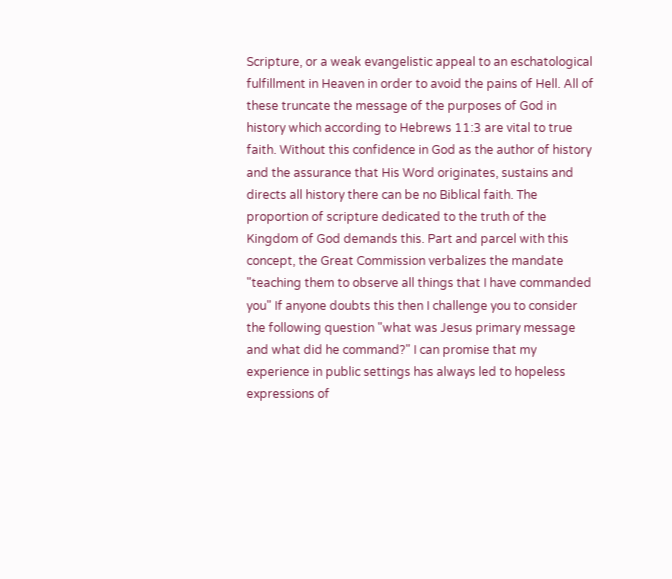Scripture, or a weak evangelistic appeal to an eschatological fulfillment in Heaven in order to avoid the pains of Hell. All of these truncate the message of the purposes of God in history which according to Hebrews 11:3 are vital to true faith. Without this confidence in God as the author of history and the assurance that His Word originates, sustains and directs all history there can be no Biblical faith. The proportion of scripture dedicated to the truth of the Kingdom of God demands this. Part and parcel with this concept, the Great Commission verbalizes the mandate "teaching them to observe all things that I have commanded you" If anyone doubts this then I challenge you to consider the following question "what was Jesus primary message and what did he command?" I can promise that my experience in public settings has always led to hopeless expressions of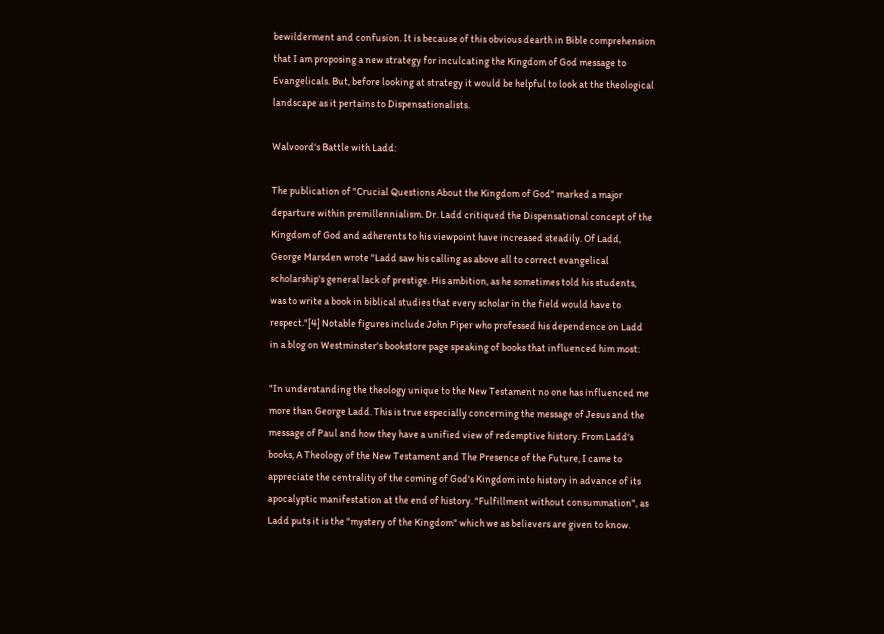bewilderment and confusion. It is because of this obvious dearth in Bible comprehension that I am proposing a new strategy for inculcating the Kingdom of God message to Evangelicals. But, before looking at strategy it would be helpful to look at the theological landscape as it pertains to Dispensationalists.

Walvoord's Battle with Ladd:

The publication of "Crucial Questions About the Kingdom of God" marked a major departure within premillennialism. Dr. Ladd critiqued the Dispensational concept of the Kingdom of God and adherents to his viewpoint have increased steadily. Of Ladd, George Marsden wrote "Ladd saw his calling as above all to correct evangelical scholarship's general lack of prestige. His ambition, as he sometimes told his students, was to write a book in biblical studies that every scholar in the field would have to respect."[4] Notable figures include John Piper who professed his dependence on Ladd in a blog on Westminster's bookstore page speaking of books that influenced him most:

"In understanding the theology unique to the New Testament no one has influenced me more than George Ladd. This is true especially concerning the message of Jesus and the message of Paul and how they have a unified view of redemptive history. From Ladd's books, A Theology of the New Testament and The Presence of the Future, I came to appreciate the centrality of the coming of God's Kingdom into history in advance of its apocalyptic manifestation at the end of history. "Fulfillment without consummation", as Ladd puts it is the "mystery of the Kingdom" which we as believers are given to know.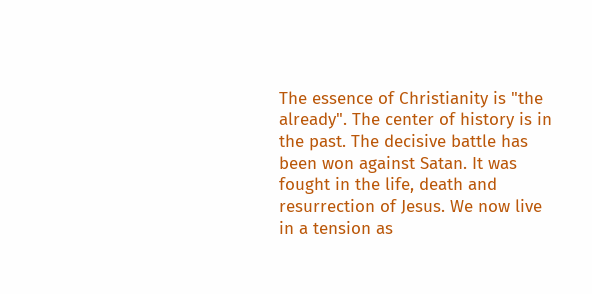The essence of Christianity is "the already". The center of history is in the past. The decisive battle has been won against Satan. It was fought in the life, death and resurrection of Jesus. We now live in a tension as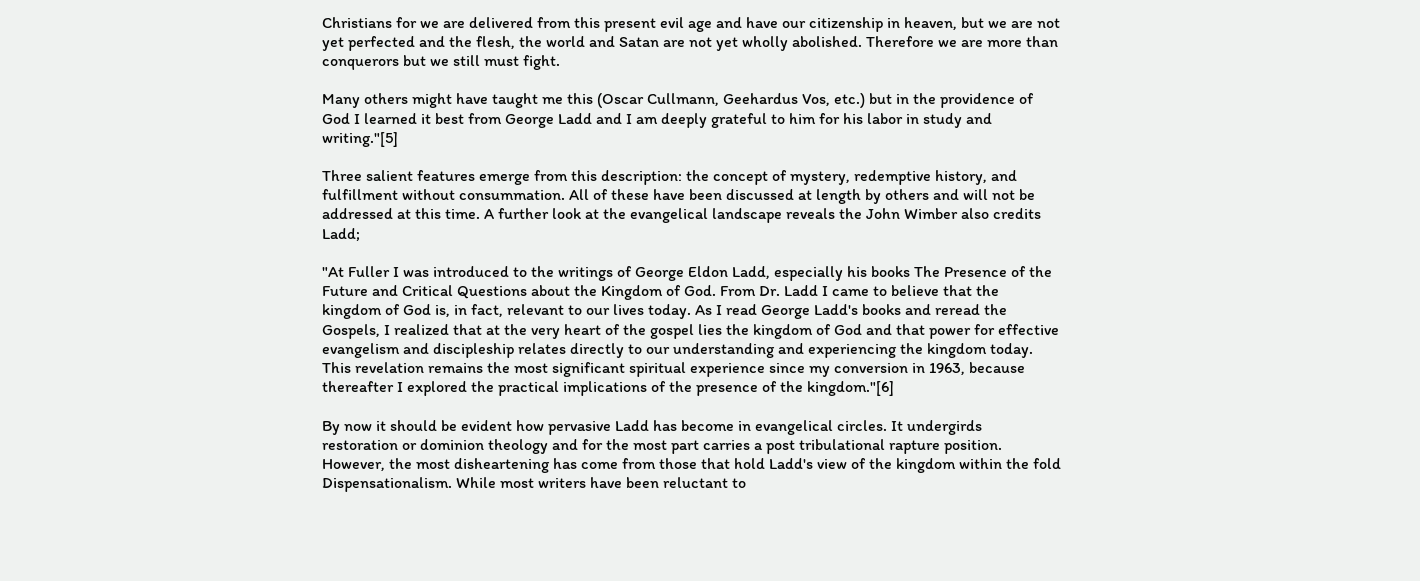Christians for we are delivered from this present evil age and have our citizenship in heaven, but we are not yet perfected and the flesh, the world and Satan are not yet wholly abolished. Therefore we are more than conquerors but we still must fight.

Many others might have taught me this (Oscar Cullmann, Geehardus Vos, etc.) but in the providence of God I learned it best from George Ladd and I am deeply grateful to him for his labor in study and writing."[5]

Three salient features emerge from this description: the concept of mystery, redemptive history, and fulfillment without consummation. All of these have been discussed at length by others and will not be addressed at this time. A further look at the evangelical landscape reveals the John Wimber also credits Ladd;

"At Fuller I was introduced to the writings of George Eldon Ladd, especially his books The Presence of the Future and Critical Questions about the Kingdom of God. From Dr. Ladd I came to believe that the kingdom of God is, in fact, relevant to our lives today. As I read George Ladd's books and reread the Gospels, I realized that at the very heart of the gospel lies the kingdom of God and that power for effective evangelism and discipleship relates directly to our understanding and experiencing the kingdom today. This revelation remains the most significant spiritual experience since my conversion in 1963, because thereafter I explored the practical implications of the presence of the kingdom."[6]

By now it should be evident how pervasive Ladd has become in evangelical circles. It undergirds restoration or dominion theology and for the most part carries a post tribulational rapture position. However, the most disheartening has come from those that hold Ladd's view of the kingdom within the fold Dispensationalism. While most writers have been reluctant to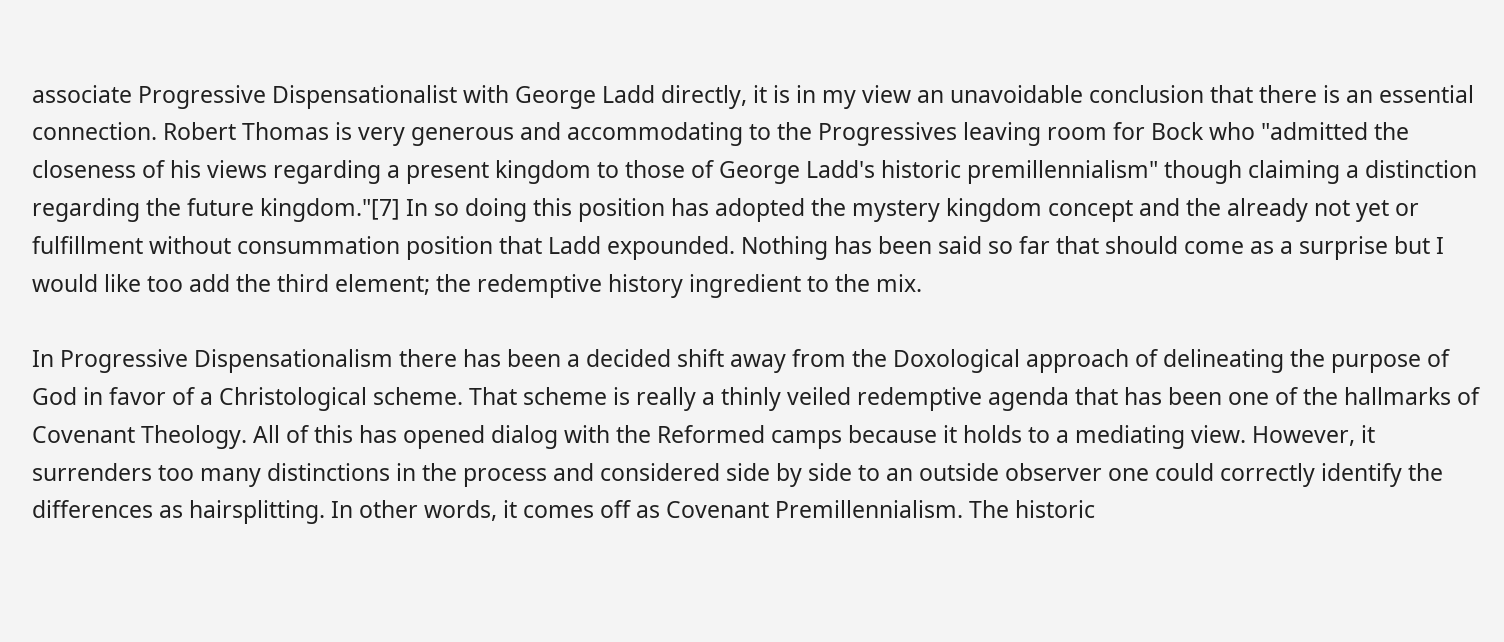associate Progressive Dispensationalist with George Ladd directly, it is in my view an unavoidable conclusion that there is an essential connection. Robert Thomas is very generous and accommodating to the Progressives leaving room for Bock who "admitted the closeness of his views regarding a present kingdom to those of George Ladd's historic premillennialism" though claiming a distinction regarding the future kingdom."[7] In so doing this position has adopted the mystery kingdom concept and the already not yet or fulfillment without consummation position that Ladd expounded. Nothing has been said so far that should come as a surprise but I would like too add the third element; the redemptive history ingredient to the mix.

In Progressive Dispensationalism there has been a decided shift away from the Doxological approach of delineating the purpose of God in favor of a Christological scheme. That scheme is really a thinly veiled redemptive agenda that has been one of the hallmarks of Covenant Theology. All of this has opened dialog with the Reformed camps because it holds to a mediating view. However, it surrenders too many distinctions in the process and considered side by side to an outside observer one could correctly identify the differences as hairsplitting. In other words, it comes off as Covenant Premillennialism. The historic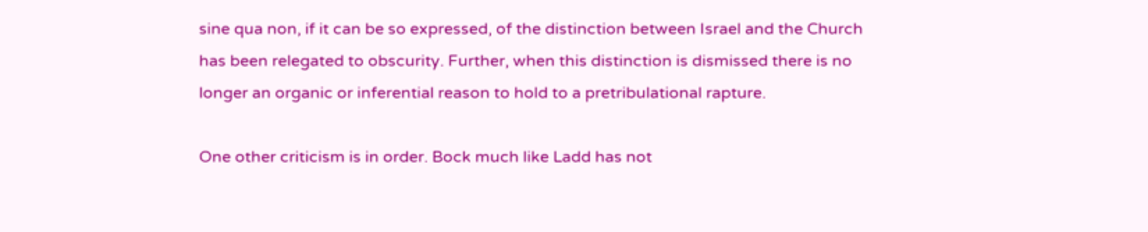sine qua non, if it can be so expressed, of the distinction between Israel and the Church has been relegated to obscurity. Further, when this distinction is dismissed there is no longer an organic or inferential reason to hold to a pretribulational rapture.

One other criticism is in order. Bock much like Ladd has not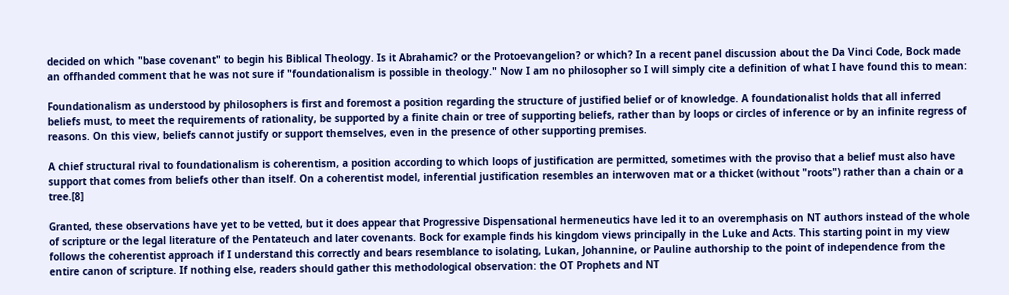decided on which "base covenant" to begin his Biblical Theology. Is it Abrahamic? or the Protoevangelion? or which? In a recent panel discussion about the Da Vinci Code, Bock made an offhanded comment that he was not sure if "foundationalism is possible in theology." Now I am no philosopher so I will simply cite a definition of what I have found this to mean:

Foundationalism as understood by philosophers is first and foremost a position regarding the structure of justified belief or of knowledge. A foundationalist holds that all inferred beliefs must, to meet the requirements of rationality, be supported by a finite chain or tree of supporting beliefs, rather than by loops or circles of inference or by an infinite regress of reasons. On this view, beliefs cannot justify or support themselves, even in the presence of other supporting premises.

A chief structural rival to foundationalism is coherentism, a position according to which loops of justification are permitted, sometimes with the proviso that a belief must also have support that comes from beliefs other than itself. On a coherentist model, inferential justification resembles an interwoven mat or a thicket (without "roots") rather than a chain or a tree.[8]

Granted, these observations have yet to be vetted, but it does appear that Progressive Dispensational hermeneutics have led it to an overemphasis on NT authors instead of the whole of scripture or the legal literature of the Pentateuch and later covenants. Bock for example finds his kingdom views principally in the Luke and Acts. This starting point in my view follows the coherentist approach if I understand this correctly and bears resemblance to isolating, Lukan, Johannine, or Pauline authorship to the point of independence from the entire canon of scripture. If nothing else, readers should gather this methodological observation: the OT Prophets and NT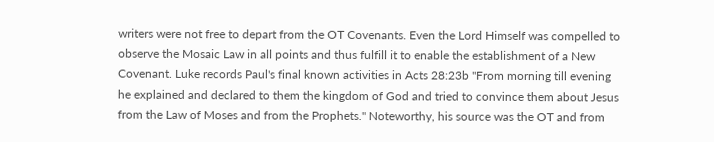writers were not free to depart from the OT Covenants. Even the Lord Himself was compelled to observe the Mosaic Law in all points and thus fulfill it to enable the establishment of a New Covenant. Luke records Paul's final known activities in Acts 28:23b "From morning till evening he explained and declared to them the kingdom of God and tried to convince them about Jesus from the Law of Moses and from the Prophets." Noteworthy, his source was the OT and from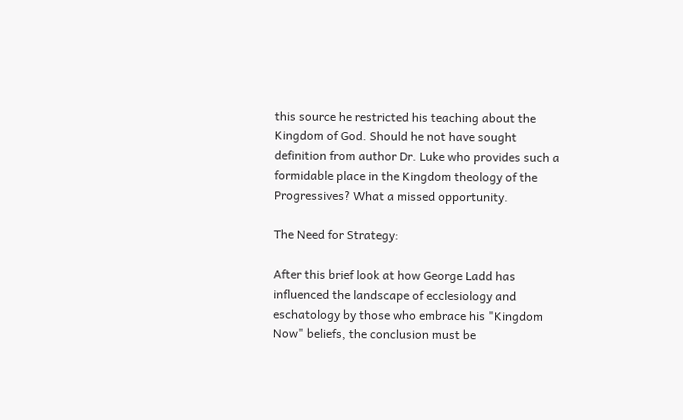this source he restricted his teaching about the Kingdom of God. Should he not have sought definition from author Dr. Luke who provides such a formidable place in the Kingdom theology of the Progressives? What a missed opportunity.

The Need for Strategy:

After this brief look at how George Ladd has influenced the landscape of ecclesiology and eschatology by those who embrace his "Kingdom Now" beliefs, the conclusion must be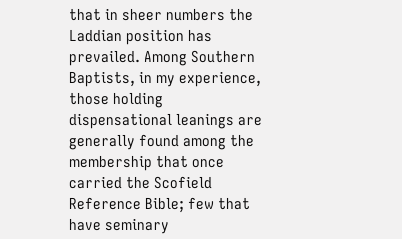that in sheer numbers the Laddian position has prevailed. Among Southern Baptists, in my experience, those holding dispensational leanings are generally found among the membership that once carried the Scofield Reference Bible; few that have seminary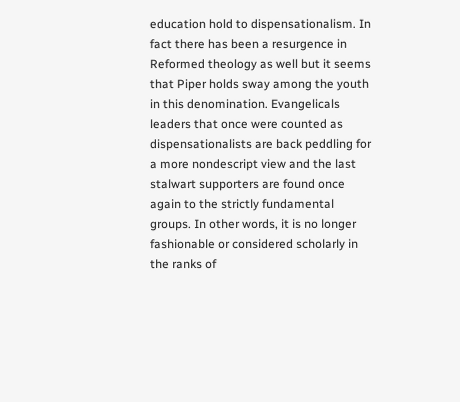education hold to dispensationalism. In fact there has been a resurgence in Reformed theology as well but it seems that Piper holds sway among the youth in this denomination. Evangelicals leaders that once were counted as dispensationalists are back peddling for a more nondescript view and the last stalwart supporters are found once again to the strictly fundamental groups. In other words, it is no longer fashionable or considered scholarly in the ranks of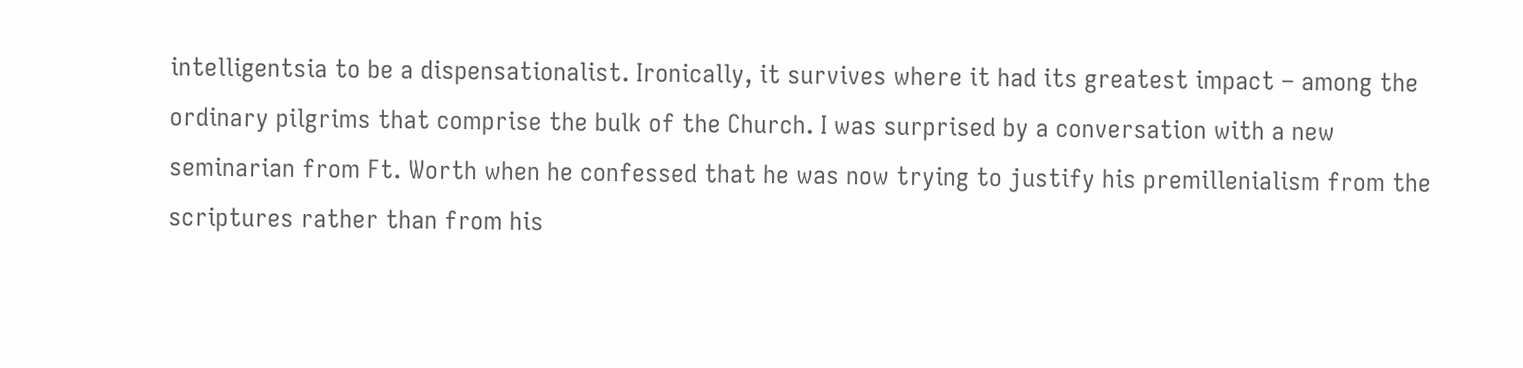intelligentsia to be a dispensationalist. Ironically, it survives where it had its greatest impact – among the ordinary pilgrims that comprise the bulk of the Church. I was surprised by a conversation with a new seminarian from Ft. Worth when he confessed that he was now trying to justify his premillenialism from the scriptures rather than from his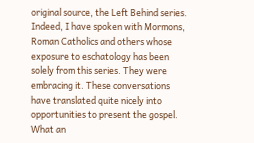original source, the Left Behind series. Indeed, I have spoken with Mormons, Roman Catholics and others whose exposure to eschatology has been solely from this series. They were embracing it. These conversations have translated quite nicely into opportunities to present the gospel. What an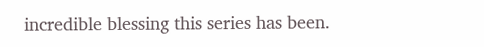incredible blessing this series has been.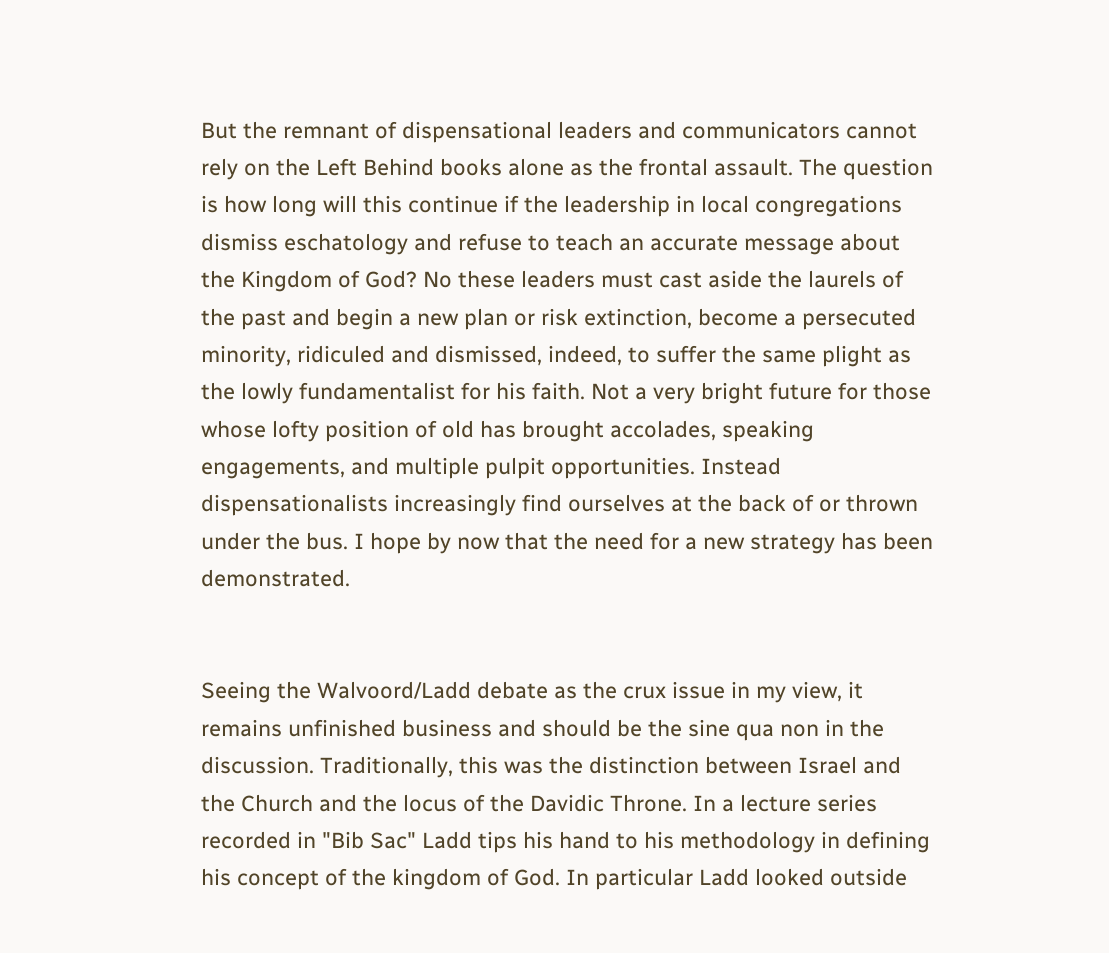But the remnant of dispensational leaders and communicators cannot rely on the Left Behind books alone as the frontal assault. The question is how long will this continue if the leadership in local congregations dismiss eschatology and refuse to teach an accurate message about the Kingdom of God? No these leaders must cast aside the laurels of the past and begin a new plan or risk extinction, become a persecuted minority, ridiculed and dismissed, indeed, to suffer the same plight as the lowly fundamentalist for his faith. Not a very bright future for those whose lofty position of old has brought accolades, speaking engagements, and multiple pulpit opportunities. Instead dispensationalists increasingly find ourselves at the back of or thrown under the bus. I hope by now that the need for a new strategy has been demonstrated.


Seeing the Walvoord/Ladd debate as the crux issue in my view, it remains unfinished business and should be the sine qua non in the discussion. Traditionally, this was the distinction between Israel and the Church and the locus of the Davidic Throne. In a lecture series recorded in "Bib Sac" Ladd tips his hand to his methodology in defining his concept of the kingdom of God. In particular Ladd looked outside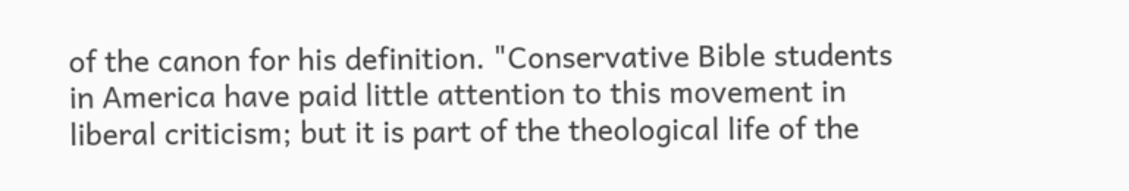of the canon for his definition. "Conservative Bible students in America have paid little attention to this movement in liberal criticism; but it is part of the theological life of the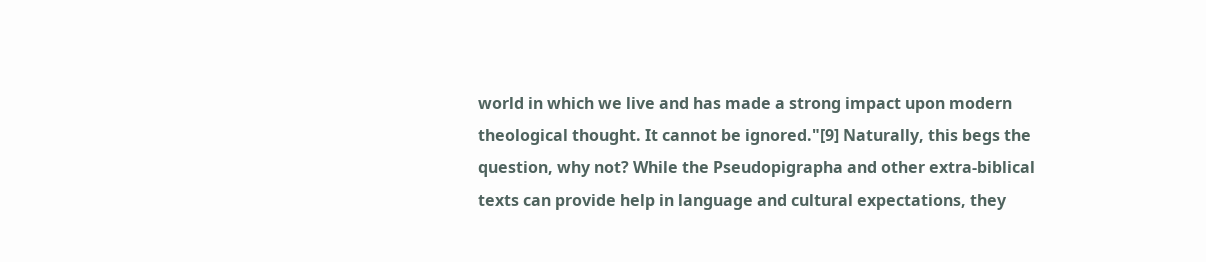world in which we live and has made a strong impact upon modern theological thought. It cannot be ignored."[9] Naturally, this begs the question, why not? While the Pseudopigrapha and other extra-biblical texts can provide help in language and cultural expectations, they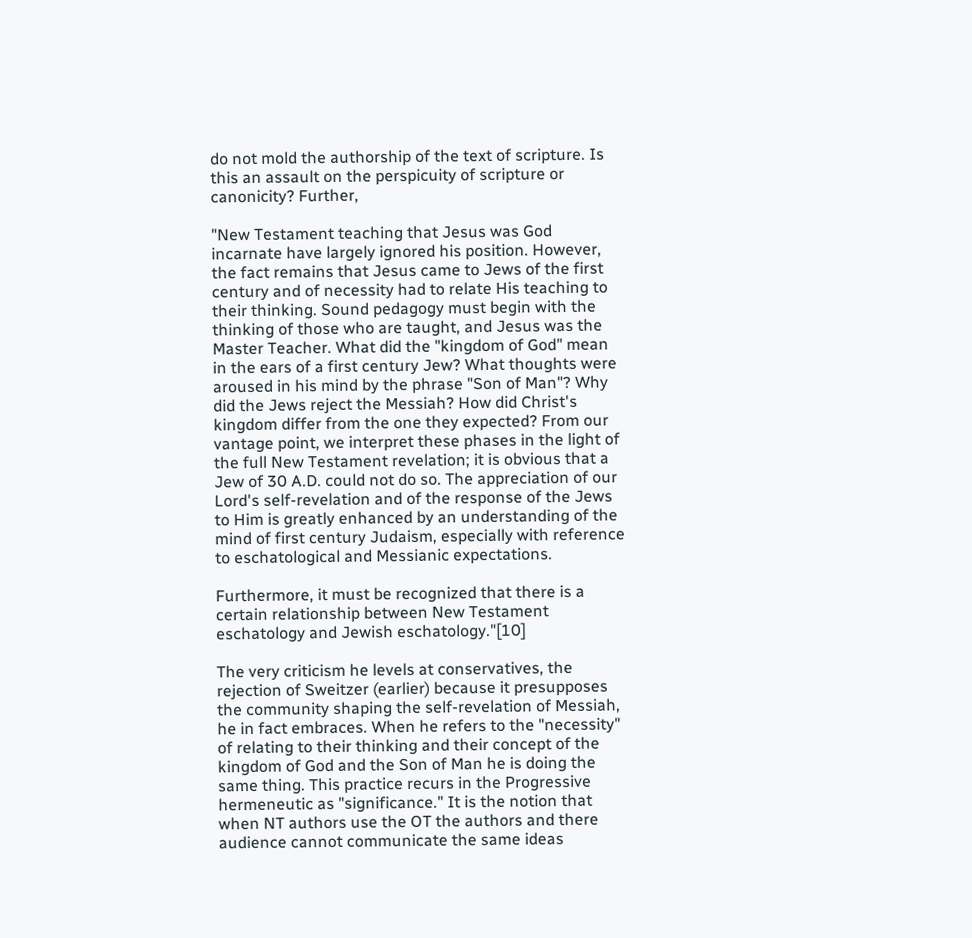do not mold the authorship of the text of scripture. Is this an assault on the perspicuity of scripture or canonicity? Further,

"New Testament teaching that Jesus was God incarnate have largely ignored his position. However, the fact remains that Jesus came to Jews of the first century and of necessity had to relate His teaching to their thinking. Sound pedagogy must begin with the thinking of those who are taught, and Jesus was the Master Teacher. What did the "kingdom of God" mean in the ears of a first century Jew? What thoughts were aroused in his mind by the phrase "Son of Man"? Why did the Jews reject the Messiah? How did Christ's kingdom differ from the one they expected? From our vantage point, we interpret these phases in the light of the full New Testament revelation; it is obvious that a Jew of 30 A.D. could not do so. The appreciation of our Lord's self-revelation and of the response of the Jews to Him is greatly enhanced by an understanding of the mind of first century Judaism, especially with reference to eschatological and Messianic expectations.

Furthermore, it must be recognized that there is a certain relationship between New Testament eschatology and Jewish eschatology."[10]

The very criticism he levels at conservatives, the rejection of Sweitzer (earlier) because it presupposes the community shaping the self-revelation of Messiah, he in fact embraces. When he refers to the "necessity" of relating to their thinking and their concept of the kingdom of God and the Son of Man he is doing the same thing. This practice recurs in the Progressive hermeneutic as "significance." It is the notion that when NT authors use the OT the authors and there audience cannot communicate the same ideas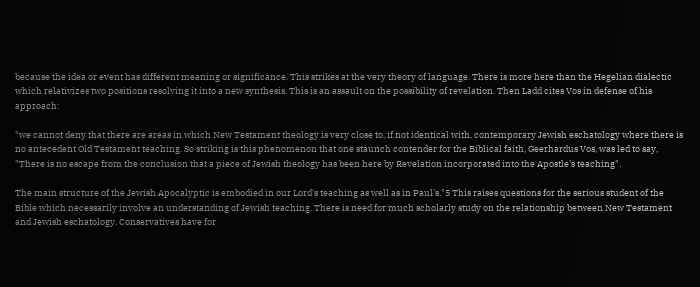because the idea or event has different meaning or significance. This strikes at the very theory of language. There is more here than the Hegelian dialectic which relativizes two positions resolving it into a new synthesis. This is an assault on the possibility of revelation. Then Ladd cites Vos in defense of his approach:

"we cannot deny that there are areas in which New Testament theology is very close to, if not identical with, contemporary Jewish eschatology where there is no antecedent Old Testament teaching. So striking is this phenomenon that one staunch contender for the Biblical faith, Geerhardus Vos, was led to say, "There is no escape from the conclusion that a piece of Jewish theology has been here by Revelation incorporated into the Apostle's teaching".

The main structure of the Jewish Apocalyptic is embodied in our Lord's teaching as well as in Paul's."5 This raises questions for the serious student of the Bible which necessarily involve an understanding of Jewish teaching. There is need for much scholarly study on the relationship between New Testament and Jewish eschatology. Conservatives have for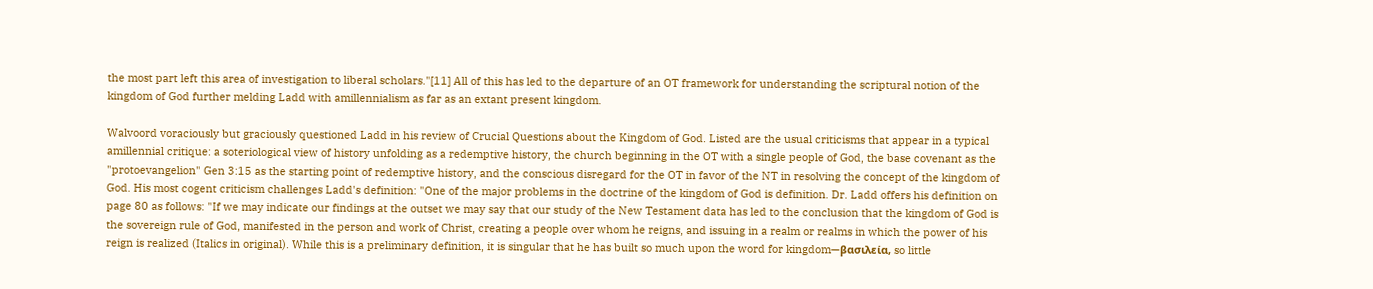the most part left this area of investigation to liberal scholars."[11] All of this has led to the departure of an OT framework for understanding the scriptural notion of the kingdom of God further melding Ladd with amillennialism as far as an extant present kingdom.

Walvoord voraciously but graciously questioned Ladd in his review of Crucial Questions about the Kingdom of God. Listed are the usual criticisms that appear in a typical amillennial critique: a soteriological view of history unfolding as a redemptive history, the church beginning in the OT with a single people of God, the base covenant as the "protoevangelion" Gen 3:15 as the starting point of redemptive history, and the conscious disregard for the OT in favor of the NT in resolving the concept of the kingdom of God. His most cogent criticism challenges Ladd's definition: "One of the major problems in the doctrine of the kingdom of God is definition. Dr. Ladd offers his definition on page 80 as follows: "If we may indicate our findings at the outset we may say that our study of the New Testament data has led to the conclusion that the kingdom of God is the sovereign rule of God, manifested in the person and work of Christ, creating a people over whom he reigns, and issuing in a realm or realms in which the power of his reign is realized (Italics in original). While this is a preliminary definition, it is singular that he has built so much upon the word for kingdom—βασιλεία, so little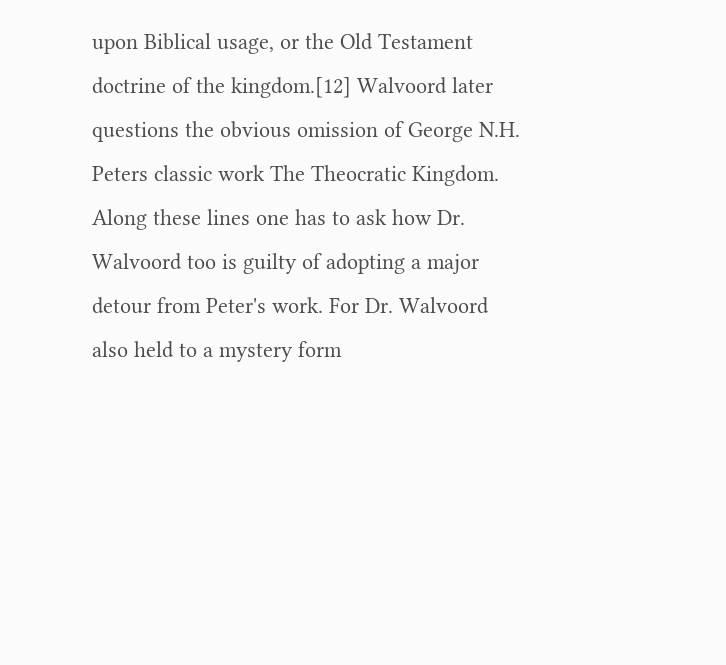upon Biblical usage, or the Old Testament doctrine of the kingdom.[12] Walvoord later questions the obvious omission of George N.H. Peters classic work The Theocratic Kingdom. Along these lines one has to ask how Dr. Walvoord too is guilty of adopting a major detour from Peter's work. For Dr. Walvoord also held to a mystery form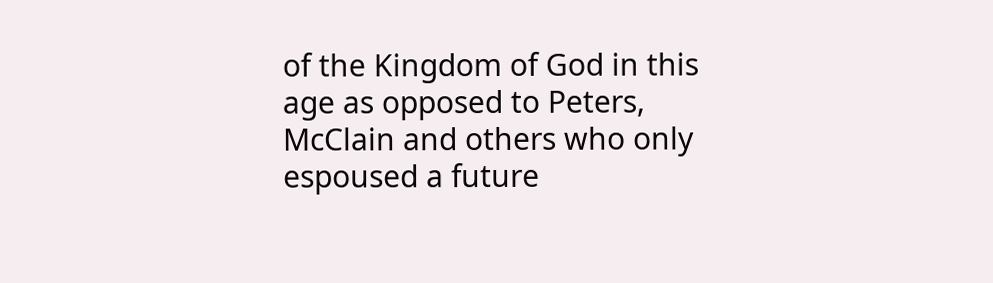of the Kingdom of God in this age as opposed to Peters, McClain and others who only espoused a future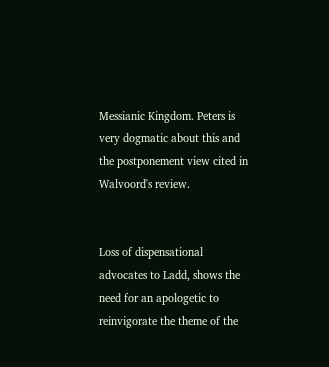Messianic Kingdom. Peters is very dogmatic about this and the postponement view cited in Walvoord's review.


Loss of dispensational advocates to Ladd, shows the need for an apologetic to reinvigorate the theme of the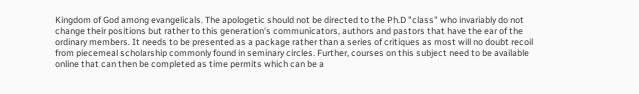Kingdom of God among evangelicals. The apologetic should not be directed to the Ph.D "class" who invariably do not change their positions but rather to this generation's communicators, authors and pastors that have the ear of the ordinary members. It needs to be presented as a package rather than a series of critiques as most will no doubt recoil from piecemeal scholarship commonly found in seminary circles. Further, courses on this subject need to be available online that can then be completed as time permits which can be a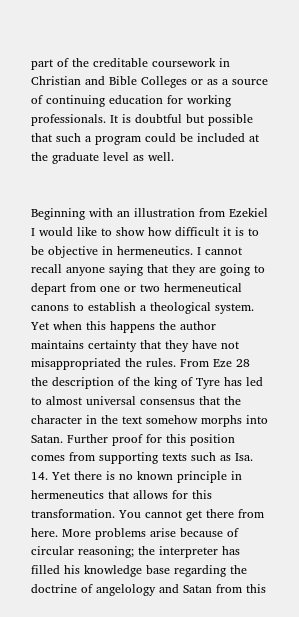part of the creditable coursework in Christian and Bible Colleges or as a source of continuing education for working professionals. It is doubtful but possible that such a program could be included at the graduate level as well.


Beginning with an illustration from Ezekiel I would like to show how difficult it is to be objective in hermeneutics. I cannot recall anyone saying that they are going to depart from one or two hermeneutical canons to establish a theological system. Yet when this happens the author maintains certainty that they have not misappropriated the rules. From Eze 28 the description of the king of Tyre has led to almost universal consensus that the character in the text somehow morphs into Satan. Further proof for this position comes from supporting texts such as Isa. 14. Yet there is no known principle in hermeneutics that allows for this transformation. You cannot get there from here. More problems arise because of circular reasoning; the interpreter has filled his knowledge base regarding the doctrine of angelology and Satan from this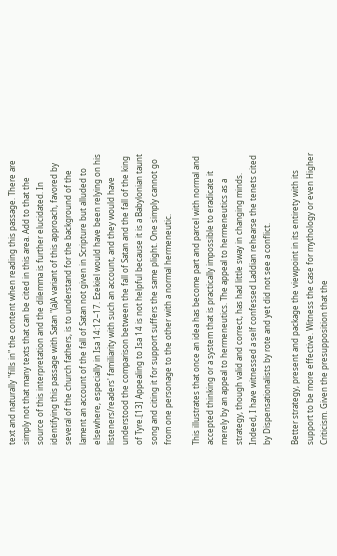text and naturally "fills in" the content when reading this passage. There are simply not that many texts that can be cited in this area. Add to that the source of this interpretation and the dilemma is further elucidated. In identifying this passage with Satan "(a)A variant of this approach, favored by several of the church fathers, is to understand for the background of the lament an account of the fall of Satan not given in Scripture but alluded to elsewhere, especially in Isa 14:12–17. Ezekiel would have been relying on his listeners/readers' familiarity with such an account, and they would have understood the comparison between the fall of Satan and the fall of the king of Tyre.[13] Appealing to Isa 14 is not helpful because it is a Babylonian taunt song and citing it for support suffers the same plight. One simply cannot go from one personage to the other with a normal hermeneutic.

This illustrates that once an idea has become part and parcel with normal and accepted thinking or a system that is practically impossible to eradicate it merely by an appeal to hermeneutics. The appeal to hermeneutics as a strategy, though valid and correct, has had little sway in changing minds. Indeed, I have witnessed a self confessed Laddian rehearse the tenets cited by Dispensationalists by rote and yet did not see a conflict.

Better strategy, present and package the viewpoint in its entirety with its support to be more effective. Witness the case for mythology or even Higher Criticism. Given the presupposition that the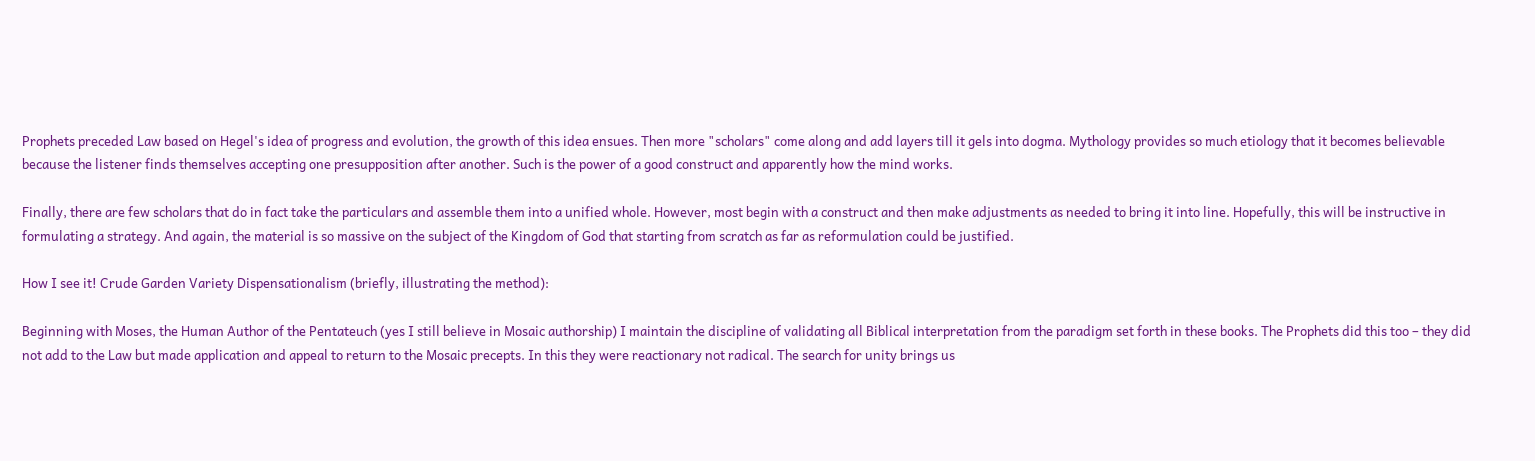Prophets preceded Law based on Hegel's idea of progress and evolution, the growth of this idea ensues. Then more "scholars" come along and add layers till it gels into dogma. Mythology provides so much etiology that it becomes believable because the listener finds themselves accepting one presupposition after another. Such is the power of a good construct and apparently how the mind works.

Finally, there are few scholars that do in fact take the particulars and assemble them into a unified whole. However, most begin with a construct and then make adjustments as needed to bring it into line. Hopefully, this will be instructive in formulating a strategy. And again, the material is so massive on the subject of the Kingdom of God that starting from scratch as far as reformulation could be justified.

How I see it! Crude Garden Variety Dispensationalism (briefly, illustrating the method):

Beginning with Moses, the Human Author of the Pentateuch (yes I still believe in Mosaic authorship) I maintain the discipline of validating all Biblical interpretation from the paradigm set forth in these books. The Prophets did this too – they did not add to the Law but made application and appeal to return to the Mosaic precepts. In this they were reactionary not radical. The search for unity brings us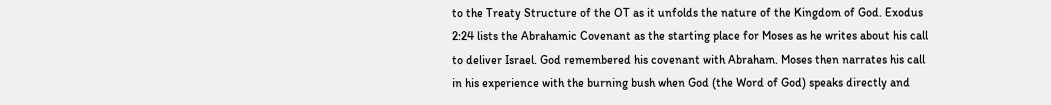to the Treaty Structure of the OT as it unfolds the nature of the Kingdom of God. Exodus 2:24 lists the Abrahamic Covenant as the starting place for Moses as he writes about his call to deliver Israel. God remembered his covenant with Abraham. Moses then narrates his call in his experience with the burning bush when God (the Word of God) speaks directly and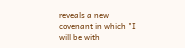reveals a new covenant in which "I will be with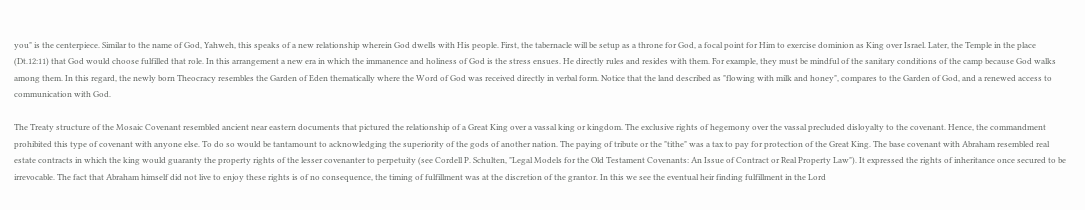you" is the centerpiece. Similar to the name of God, Yahweh, this speaks of a new relationship wherein God dwells with His people. First, the tabernacle will be setup as a throne for God, a focal point for Him to exercise dominion as King over Israel. Later, the Temple in the place (Dt.12:11) that God would choose fulfilled that role. In this arrangement a new era in which the immanence and holiness of God is the stress ensues. He directly rules and resides with them. For example, they must be mindful of the sanitary conditions of the camp because God walks among them. In this regard, the newly born Theocracy resembles the Garden of Eden thematically where the Word of God was received directly in verbal form. Notice that the land described as "flowing with milk and honey", compares to the Garden of God, and a renewed access to communication with God.

The Treaty structure of the Mosaic Covenant resembled ancient near eastern documents that pictured the relationship of a Great King over a vassal king or kingdom. The exclusive rights of hegemony over the vassal precluded disloyalty to the covenant. Hence, the commandment prohibited this type of covenant with anyone else. To do so would be tantamount to acknowledging the superiority of the gods of another nation. The paying of tribute or the "tithe" was a tax to pay for protection of the Great King. The base covenant with Abraham resembled real estate contracts in which the king would guaranty the property rights of the lesser covenanter to perpetuity (see Cordell P. Schulten, "Legal Models for the Old Testament Covenants: An Issue of Contract or Real Property Law"). It expressed the rights of inheritance once secured to be irrevocable. The fact that Abraham himself did not live to enjoy these rights is of no consequence, the timing of fulfillment was at the discretion of the grantor. In this we see the eventual heir finding fulfillment in the Lord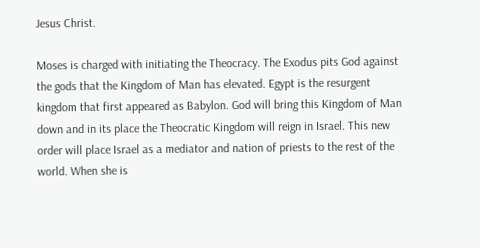Jesus Christ.

Moses is charged with initiating the Theocracy. The Exodus pits God against the gods that the Kingdom of Man has elevated. Egypt is the resurgent kingdom that first appeared as Babylon. God will bring this Kingdom of Man down and in its place the Theocratic Kingdom will reign in Israel. This new order will place Israel as a mediator and nation of priests to the rest of the world. When she is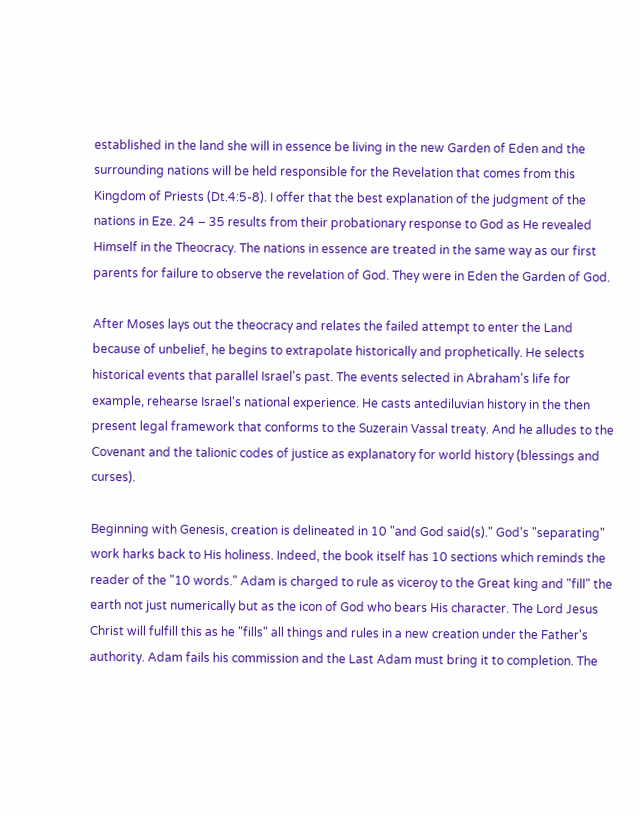established in the land she will in essence be living in the new Garden of Eden and the surrounding nations will be held responsible for the Revelation that comes from this Kingdom of Priests (Dt.4:5-8). I offer that the best explanation of the judgment of the nations in Eze. 24 – 35 results from their probationary response to God as He revealed Himself in the Theocracy. The nations in essence are treated in the same way as our first parents for failure to observe the revelation of God. They were in Eden the Garden of God.

After Moses lays out the theocracy and relates the failed attempt to enter the Land because of unbelief, he begins to extrapolate historically and prophetically. He selects historical events that parallel Israel's past. The events selected in Abraham's life for example, rehearse Israel's national experience. He casts antediluvian history in the then present legal framework that conforms to the Suzerain Vassal treaty. And he alludes to the Covenant and the talionic codes of justice as explanatory for world history (blessings and curses).

Beginning with Genesis, creation is delineated in 10 "and God said(s)." God's "separating" work harks back to His holiness. Indeed, the book itself has 10 sections which reminds the reader of the "10 words." Adam is charged to rule as viceroy to the Great king and "fill" the earth not just numerically but as the icon of God who bears His character. The Lord Jesus Christ will fulfill this as he "fills" all things and rules in a new creation under the Father's authority. Adam fails his commission and the Last Adam must bring it to completion. The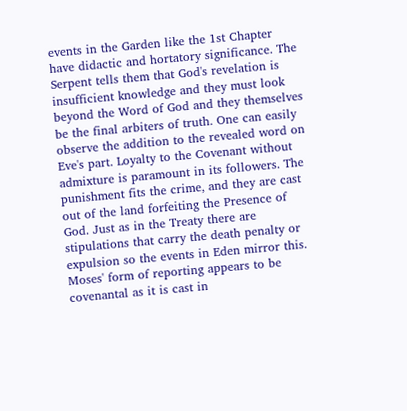events in the Garden like the 1st Chapter have didactic and hortatory significance. The Serpent tells them that God's revelation is insufficient knowledge and they must look beyond the Word of God and they themselves be the final arbiters of truth. One can easily observe the addition to the revealed word on Eve's part. Loyalty to the Covenant without admixture is paramount in its followers. The punishment fits the crime, and they are cast out of the land forfeiting the Presence of God. Just as in the Treaty there are stipulations that carry the death penalty or expulsion so the events in Eden mirror this. Moses' form of reporting appears to be covenantal as it is cast in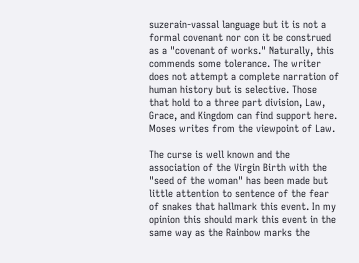suzerain-vassal language but it is not a formal covenant nor con it be construed as a "covenant of works." Naturally, this commends some tolerance. The writer does not attempt a complete narration of human history but is selective. Those that hold to a three part division, Law, Grace, and Kingdom can find support here. Moses writes from the viewpoint of Law.

The curse is well known and the association of the Virgin Birth with the "seed of the woman" has been made but little attention to sentence of the fear of snakes that hallmark this event. In my opinion this should mark this event in the same way as the Rainbow marks the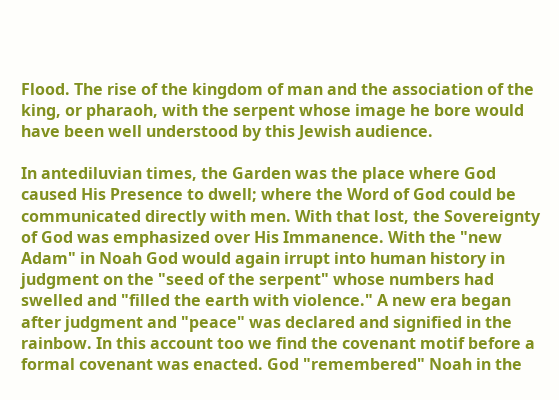Flood. The rise of the kingdom of man and the association of the king, or pharaoh, with the serpent whose image he bore would have been well understood by this Jewish audience.

In antediluvian times, the Garden was the place where God caused His Presence to dwell; where the Word of God could be communicated directly with men. With that lost, the Sovereignty of God was emphasized over His Immanence. With the "new Adam" in Noah God would again irrupt into human history in judgment on the "seed of the serpent" whose numbers had swelled and "filled the earth with violence." A new era began after judgment and "peace" was declared and signified in the rainbow. In this account too we find the covenant motif before a formal covenant was enacted. God "remembered" Noah in the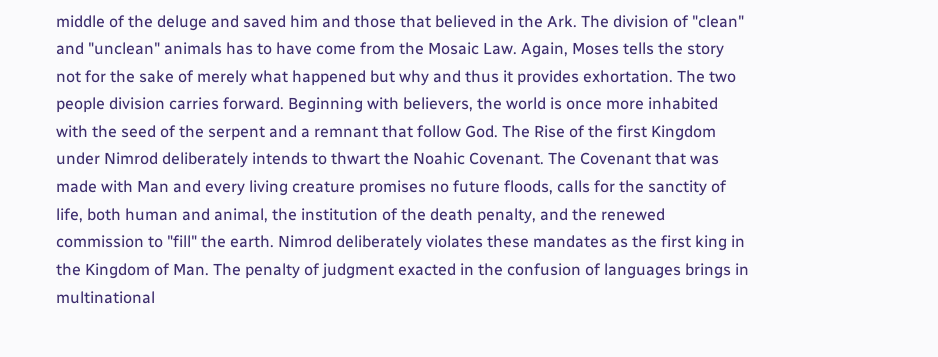middle of the deluge and saved him and those that believed in the Ark. The division of "clean" and "unclean" animals has to have come from the Mosaic Law. Again, Moses tells the story not for the sake of merely what happened but why and thus it provides exhortation. The two people division carries forward. Beginning with believers, the world is once more inhabited with the seed of the serpent and a remnant that follow God. The Rise of the first Kingdom under Nimrod deliberately intends to thwart the Noahic Covenant. The Covenant that was made with Man and every living creature promises no future floods, calls for the sanctity of life, both human and animal, the institution of the death penalty, and the renewed commission to "fill" the earth. Nimrod deliberately violates these mandates as the first king in the Kingdom of Man. The penalty of judgment exacted in the confusion of languages brings in multinational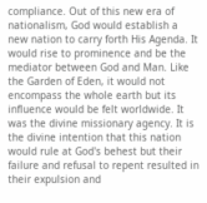compliance. Out of this new era of nationalism, God would establish a new nation to carry forth His Agenda. It would rise to prominence and be the mediator between God and Man. Like the Garden of Eden, it would not encompass the whole earth but its influence would be felt worldwide. It was the divine missionary agency. It is the divine intention that this nation would rule at God's behest but their failure and refusal to repent resulted in their expulsion and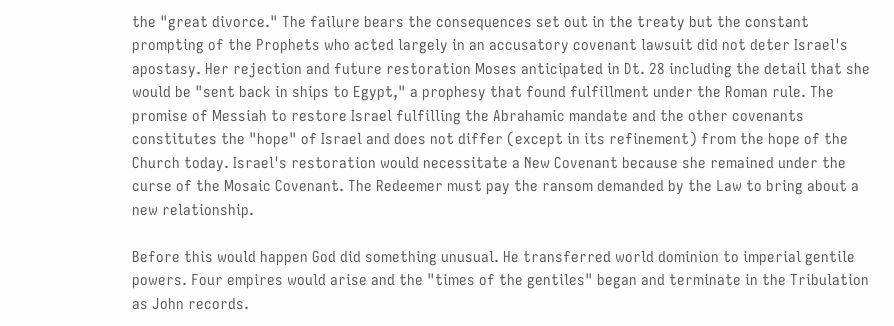the "great divorce." The failure bears the consequences set out in the treaty but the constant prompting of the Prophets who acted largely in an accusatory covenant lawsuit did not deter Israel's apostasy. Her rejection and future restoration Moses anticipated in Dt. 28 including the detail that she would be "sent back in ships to Egypt," a prophesy that found fulfillment under the Roman rule. The promise of Messiah to restore Israel fulfilling the Abrahamic mandate and the other covenants constitutes the "hope" of Israel and does not differ (except in its refinement) from the hope of the Church today. Israel's restoration would necessitate a New Covenant because she remained under the curse of the Mosaic Covenant. The Redeemer must pay the ransom demanded by the Law to bring about a new relationship.

Before this would happen God did something unusual. He transferred world dominion to imperial gentile powers. Four empires would arise and the "times of the gentiles" began and terminate in the Tribulation as John records.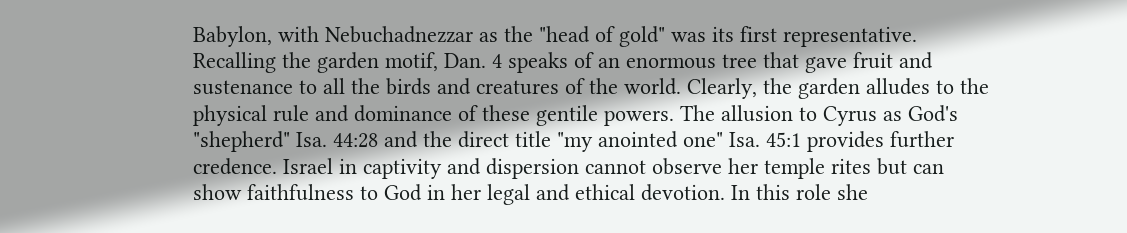Babylon, with Nebuchadnezzar as the "head of gold" was its first representative. Recalling the garden motif, Dan. 4 speaks of an enormous tree that gave fruit and sustenance to all the birds and creatures of the world. Clearly, the garden alludes to the physical rule and dominance of these gentile powers. The allusion to Cyrus as God's "shepherd" Isa. 44:28 and the direct title "my anointed one" Isa. 45:1 provides further credence. Israel in captivity and dispersion cannot observe her temple rites but can show faithfulness to God in her legal and ethical devotion. In this role she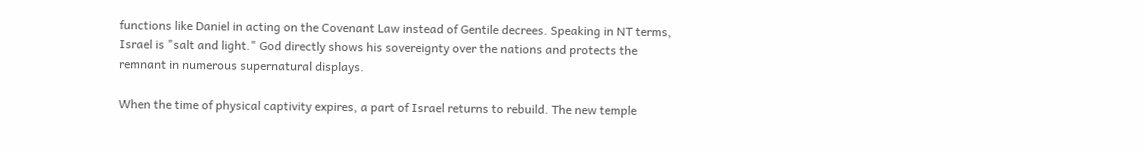functions like Daniel in acting on the Covenant Law instead of Gentile decrees. Speaking in NT terms, Israel is "salt and light." God directly shows his sovereignty over the nations and protects the remnant in numerous supernatural displays.

When the time of physical captivity expires, a part of Israel returns to rebuild. The new temple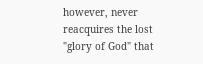however, never reacquires the lost "glory of God" that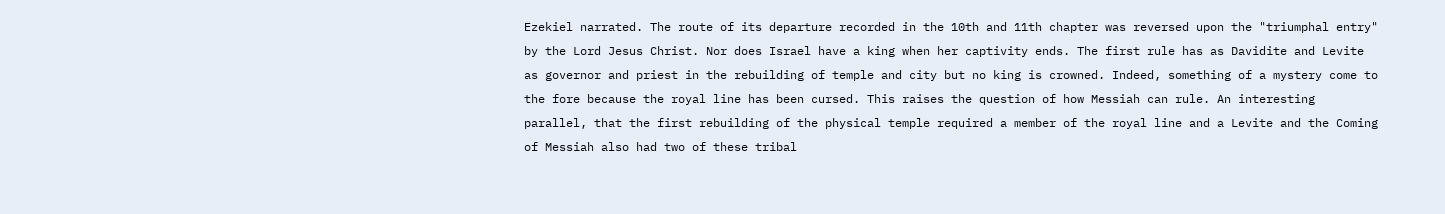Ezekiel narrated. The route of its departure recorded in the 10th and 11th chapter was reversed upon the "triumphal entry" by the Lord Jesus Christ. Nor does Israel have a king when her captivity ends. The first rule has as Davidite and Levite as governor and priest in the rebuilding of temple and city but no king is crowned. Indeed, something of a mystery come to the fore because the royal line has been cursed. This raises the question of how Messiah can rule. An interesting parallel, that the first rebuilding of the physical temple required a member of the royal line and a Levite and the Coming of Messiah also had two of these tribal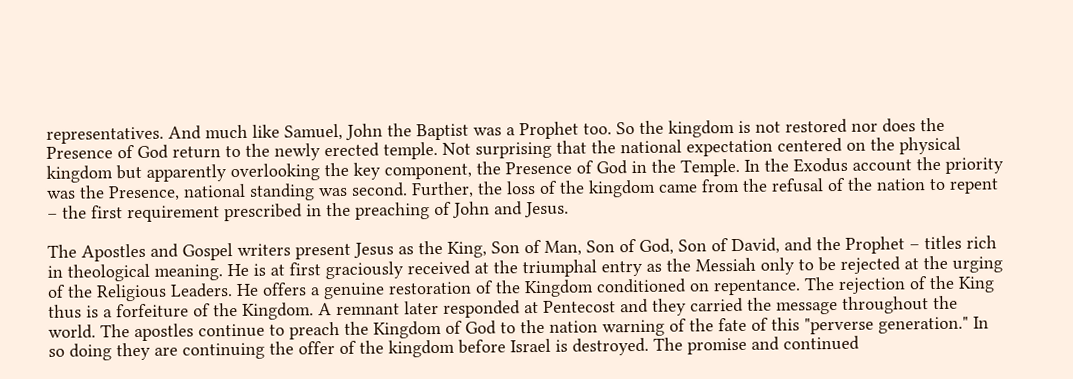representatives. And much like Samuel, John the Baptist was a Prophet too. So the kingdom is not restored nor does the Presence of God return to the newly erected temple. Not surprising that the national expectation centered on the physical kingdom but apparently overlooking the key component, the Presence of God in the Temple. In the Exodus account the priority was the Presence, national standing was second. Further, the loss of the kingdom came from the refusal of the nation to repent – the first requirement prescribed in the preaching of John and Jesus.

The Apostles and Gospel writers present Jesus as the King, Son of Man, Son of God, Son of David, and the Prophet – titles rich in theological meaning. He is at first graciously received at the triumphal entry as the Messiah only to be rejected at the urging of the Religious Leaders. He offers a genuine restoration of the Kingdom conditioned on repentance. The rejection of the King thus is a forfeiture of the Kingdom. A remnant later responded at Pentecost and they carried the message throughout the world. The apostles continue to preach the Kingdom of God to the nation warning of the fate of this "perverse generation." In so doing they are continuing the offer of the kingdom before Israel is destroyed. The promise and continued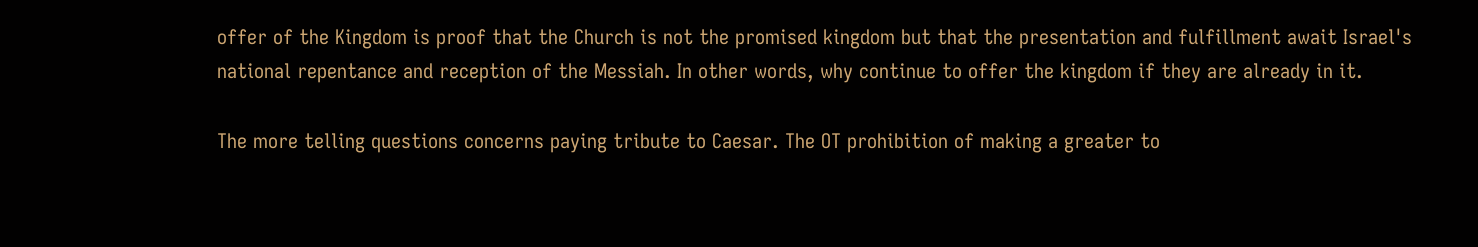offer of the Kingdom is proof that the Church is not the promised kingdom but that the presentation and fulfillment await Israel's national repentance and reception of the Messiah. In other words, why continue to offer the kingdom if they are already in it.

The more telling questions concerns paying tribute to Caesar. The OT prohibition of making a greater to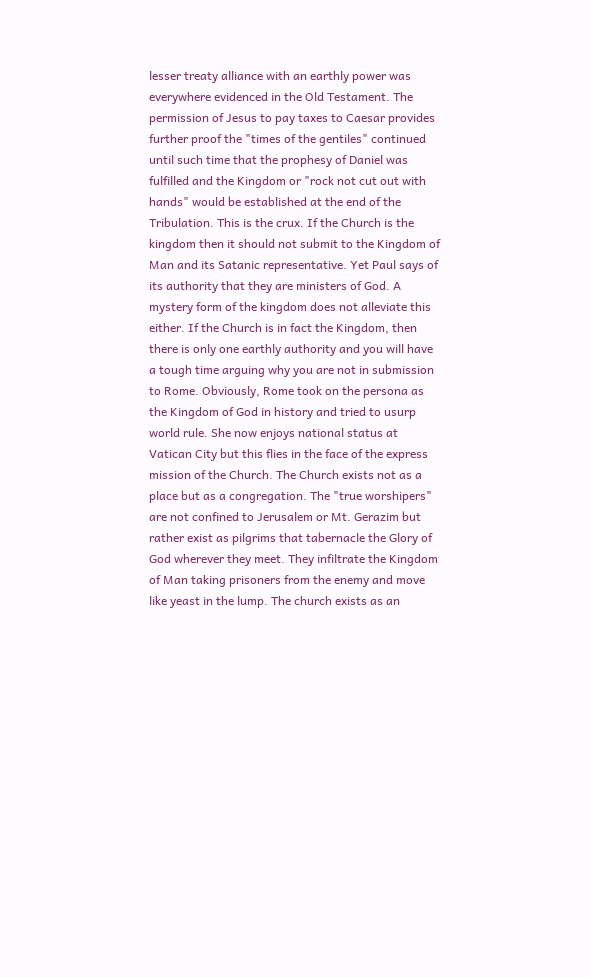lesser treaty alliance with an earthly power was everywhere evidenced in the Old Testament. The permission of Jesus to pay taxes to Caesar provides further proof the "times of the gentiles" continued until such time that the prophesy of Daniel was fulfilled and the Kingdom or "rock not cut out with hands" would be established at the end of the Tribulation. This is the crux. If the Church is the kingdom then it should not submit to the Kingdom of Man and its Satanic representative. Yet Paul says of its authority that they are ministers of God. A mystery form of the kingdom does not alleviate this either. If the Church is in fact the Kingdom, then there is only one earthly authority and you will have a tough time arguing why you are not in submission to Rome. Obviously, Rome took on the persona as the Kingdom of God in history and tried to usurp world rule. She now enjoys national status at Vatican City but this flies in the face of the express mission of the Church. The Church exists not as a place but as a congregation. The "true worshipers" are not confined to Jerusalem or Mt. Gerazim but rather exist as pilgrims that tabernacle the Glory of God wherever they meet. They infiltrate the Kingdom of Man taking prisoners from the enemy and move like yeast in the lump. The church exists as an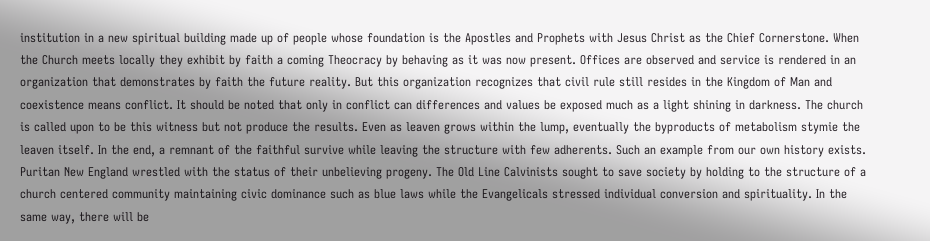institution in a new spiritual building made up of people whose foundation is the Apostles and Prophets with Jesus Christ as the Chief Cornerstone. When the Church meets locally they exhibit by faith a coming Theocracy by behaving as it was now present. Offices are observed and service is rendered in an organization that demonstrates by faith the future reality. But this organization recognizes that civil rule still resides in the Kingdom of Man and coexistence means conflict. It should be noted that only in conflict can differences and values be exposed much as a light shining in darkness. The church is called upon to be this witness but not produce the results. Even as leaven grows within the lump, eventually the byproducts of metabolism stymie the leaven itself. In the end, a remnant of the faithful survive while leaving the structure with few adherents. Such an example from our own history exists. Puritan New England wrestled with the status of their unbelieving progeny. The Old Line Calvinists sought to save society by holding to the structure of a church centered community maintaining civic dominance such as blue laws while the Evangelicals stressed individual conversion and spirituality. In the same way, there will be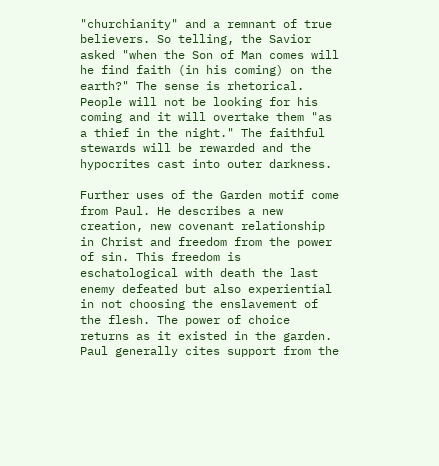"churchianity" and a remnant of true believers. So telling, the Savior asked "when the Son of Man comes will he find faith (in his coming) on the earth?" The sense is rhetorical. People will not be looking for his coming and it will overtake them "as a thief in the night." The faithful stewards will be rewarded and the hypocrites cast into outer darkness.

Further uses of the Garden motif come from Paul. He describes a new creation, new covenant relationship in Christ and freedom from the power of sin. This freedom is eschatological with death the last enemy defeated but also experiential in not choosing the enslavement of the flesh. The power of choice returns as it existed in the garden. Paul generally cites support from the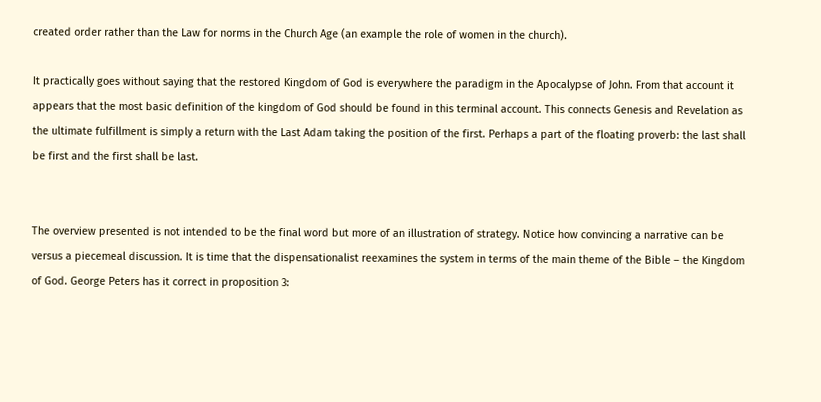created order rather than the Law for norms in the Church Age (an example the role of women in the church).

It practically goes without saying that the restored Kingdom of God is everywhere the paradigm in the Apocalypse of John. From that account it appears that the most basic definition of the kingdom of God should be found in this terminal account. This connects Genesis and Revelation as the ultimate fulfillment is simply a return with the Last Adam taking the position of the first. Perhaps a part of the floating proverb: the last shall be first and the first shall be last.


The overview presented is not intended to be the final word but more of an illustration of strategy. Notice how convincing a narrative can be versus a piecemeal discussion. It is time that the dispensationalist reexamines the system in terms of the main theme of the Bible – the Kingdom of God. George Peters has it correct in proposition 3: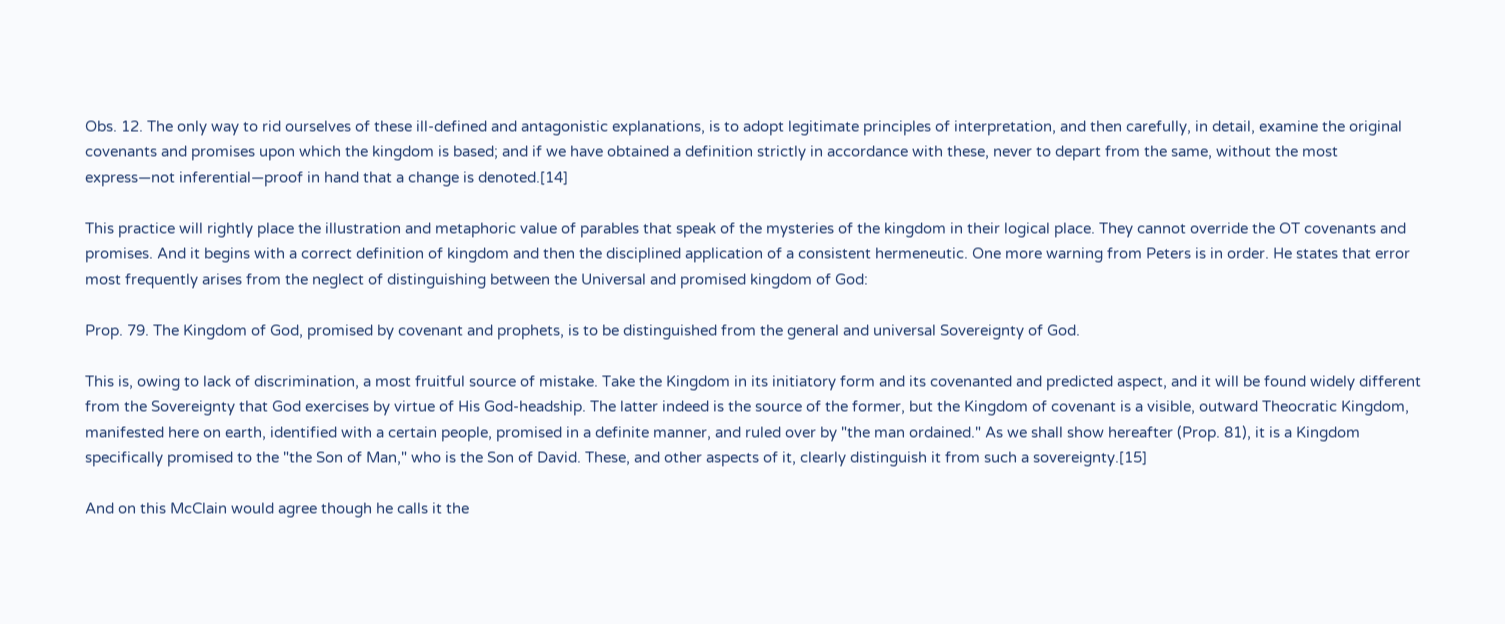Obs. 12. The only way to rid ourselves of these ill-defined and antagonistic explanations, is to adopt legitimate principles of interpretation, and then carefully, in detail, examine the original covenants and promises upon which the kingdom is based; and if we have obtained a definition strictly in accordance with these, never to depart from the same, without the most express—not inferential—proof in hand that a change is denoted.[14]

This practice will rightly place the illustration and metaphoric value of parables that speak of the mysteries of the kingdom in their logical place. They cannot override the OT covenants and promises. And it begins with a correct definition of kingdom and then the disciplined application of a consistent hermeneutic. One more warning from Peters is in order. He states that error most frequently arises from the neglect of distinguishing between the Universal and promised kingdom of God:

Prop. 79. The Kingdom of God, promised by covenant and prophets, is to be distinguished from the general and universal Sovereignty of God.

This is, owing to lack of discrimination, a most fruitful source of mistake. Take the Kingdom in its initiatory form and its covenanted and predicted aspect, and it will be found widely different from the Sovereignty that God exercises by virtue of His God-headship. The latter indeed is the source of the former, but the Kingdom of covenant is a visible, outward Theocratic Kingdom, manifested here on earth, identified with a certain people, promised in a definite manner, and ruled over by "the man ordained." As we shall show hereafter (Prop. 81), it is a Kingdom specifically promised to the "the Son of Man," who is the Son of David. These, and other aspects of it, clearly distinguish it from such a sovereignty.[15]

And on this McClain would agree though he calls it the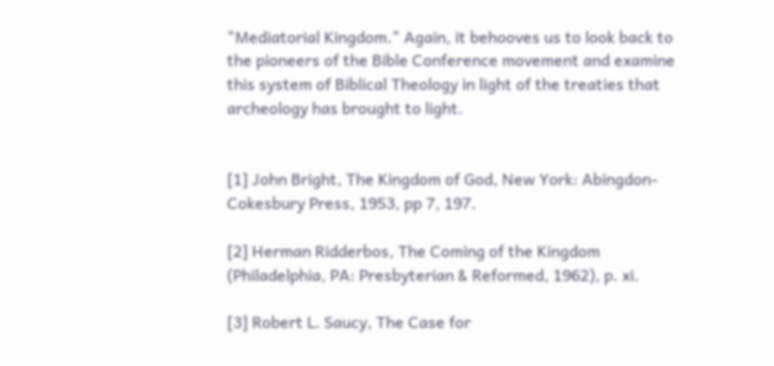"Mediatorial Kingdom." Again, it behooves us to look back to the pioneers of the Bible Conference movement and examine this system of Biblical Theology in light of the treaties that archeology has brought to light.


[1] John Bright, The Kingdom of God, New York: Abingdon-Cokesbury Press, 1953, pp 7, 197.

[2] Herman Ridderbos, The Coming of the Kingdom (Philadelphia, PA: Presbyterian & Reformed, 1962), p. xi.

[3] Robert L. Saucy, The Case for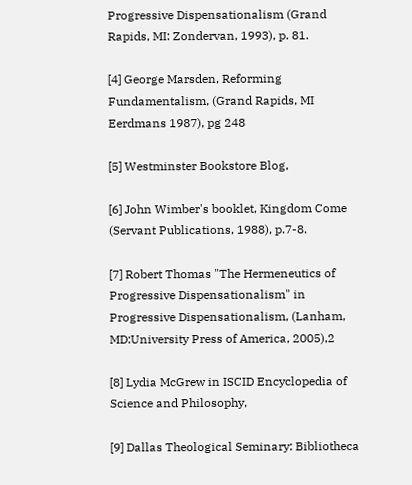Progressive Dispensationalism (Grand Rapids, MI: Zondervan, 1993), p. 81.

[4] George Marsden, Reforming Fundamentalism, (Grand Rapids, MI Eerdmans 1987), pg 248

[5] Westminster Bookstore Blog,

[6] John Wimber's booklet, Kingdom Come (Servant Publications, 1988), p.7-8.

[7] Robert Thomas "The Hermeneutics of Progressive Dispensationalism" in Progressive Dispensationalism, (Lanham, MD:University Press of America, 2005),2

[8] Lydia McGrew in ISCID Encyclopedia of Science and Philosophy,

[9] Dallas Theological Seminary: Bibliotheca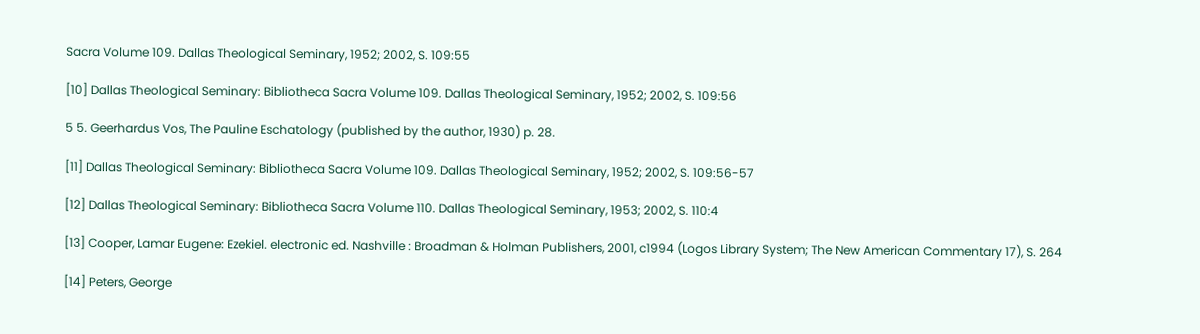Sacra Volume 109. Dallas Theological Seminary, 1952; 2002, S. 109:55

[10] Dallas Theological Seminary: Bibliotheca Sacra Volume 109. Dallas Theological Seminary, 1952; 2002, S. 109:56

5 5. Geerhardus Vos, The Pauline Eschatology (published by the author, 1930) p. 28.

[11] Dallas Theological Seminary: Bibliotheca Sacra Volume 109. Dallas Theological Seminary, 1952; 2002, S. 109:56-57

[12] Dallas Theological Seminary: Bibliotheca Sacra Volume 110. Dallas Theological Seminary, 1953; 2002, S. 110:4

[13] Cooper, Lamar Eugene: Ezekiel. electronic ed. Nashville : Broadman & Holman Publishers, 2001, c1994 (Logos Library System; The New American Commentary 17), S. 264

[14] Peters, George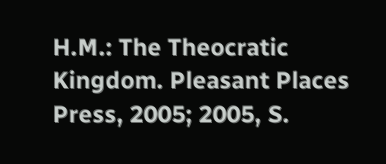H.M.: The Theocratic Kingdom. Pleasant Places Press, 2005; 2005, S.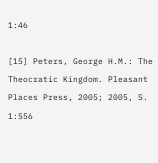1:46

[15] Peters, George H.M.: The Theocratic Kingdom. Pleasant Places Press, 2005; 2005, S. 1:556